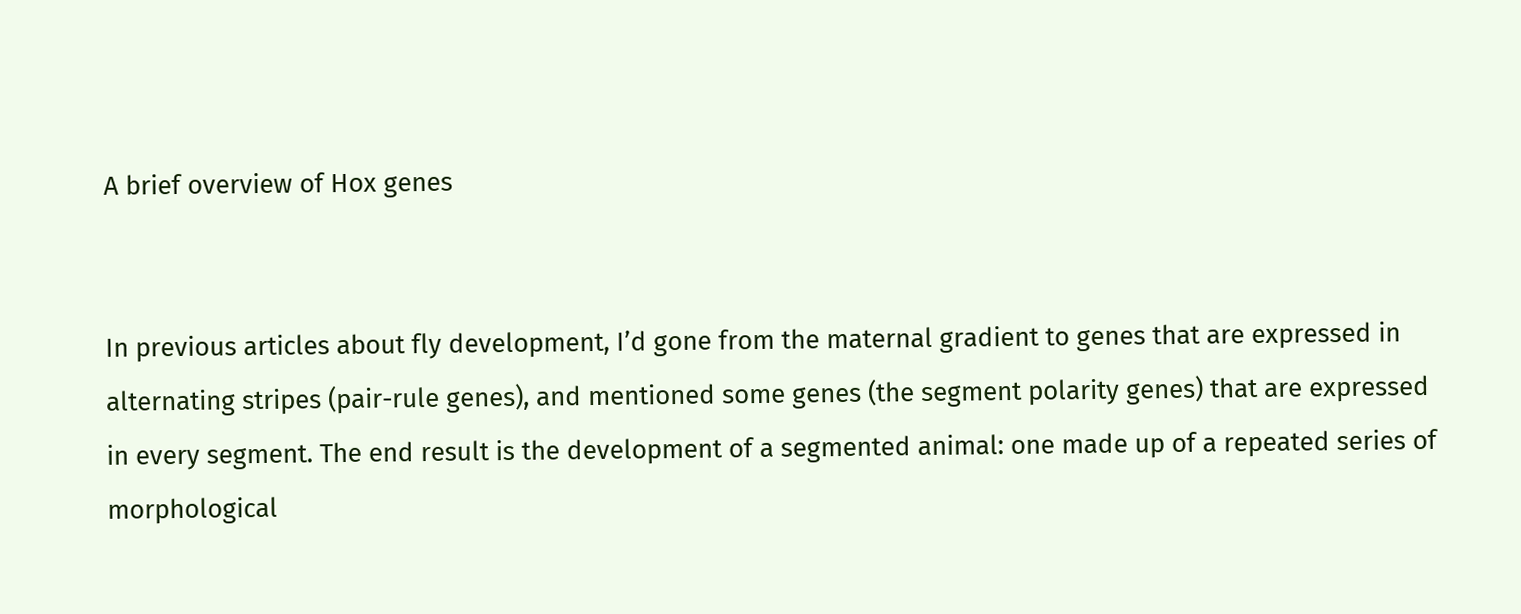A brief overview of Hox genes


In previous articles about fly development, I’d gone from the maternal gradient to genes that are expressed in alternating stripes (pair-rule genes), and mentioned some genes (the segment polarity genes) that are expressed in every segment. The end result is the development of a segmented animal: one made up of a repeated series of morphological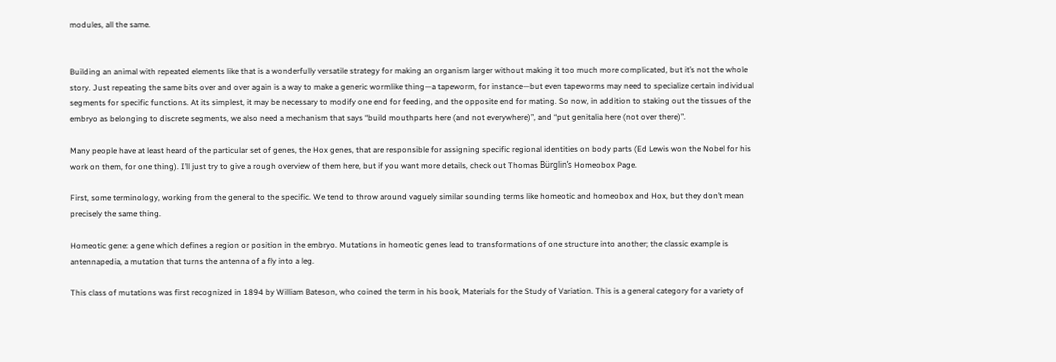modules, all the same.


Building an animal with repeated elements like that is a wonderfully versatile strategy for making an organism larger without making it too much more complicated, but it’s not the whole story. Just repeating the same bits over and over again is a way to make a generic wormlike thing—a tapeworm, for instance—but even tapeworms may need to specialize certain individual segments for specific functions. At its simplest, it may be necessary to modify one end for feeding, and the opposite end for mating. So now, in addition to staking out the tissues of the embryo as belonging to discrete segments, we also need a mechanism that says “build mouthparts here (and not everywhere)”, and “put genitalia here (not over there)”.

Many people have at least heard of the particular set of genes, the Hox genes, that are responsible for assigning specific regional identities on body parts (Ed Lewis won the Nobel for his work on them, for one thing). I’ll just try to give a rough overview of them here, but if you want more details, check out Thomas Bürglin’s Homeobox Page.

First, some terminology, working from the general to the specific. We tend to throw around vaguely similar sounding terms like homeotic and homeobox and Hox, but they don’t mean precisely the same thing.

Homeotic gene: a gene which defines a region or position in the embryo. Mutations in homeotic genes lead to transformations of one structure into another; the classic example is antennapedia, a mutation that turns the antenna of a fly into a leg.

This class of mutations was first recognized in 1894 by William Bateson, who coined the term in his book, Materials for the Study of Variation. This is a general category for a variety of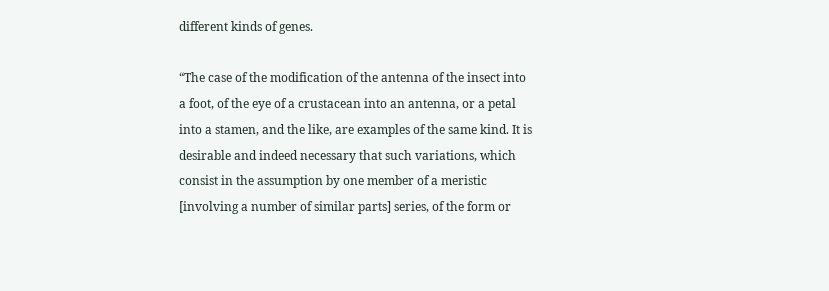different kinds of genes.

“The case of the modification of the antenna of the insect into a foot, of the eye of a crustacean into an antenna, or a petal into a stamen, and the like, are examples of the same kind. It is desirable and indeed necessary that such variations, which consist in the assumption by one member of a meristic [involving a number of similar parts] series, of the form or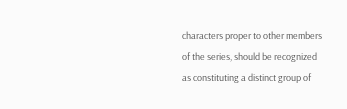characters proper to other members of the series, should be recognized as constituting a distinct group of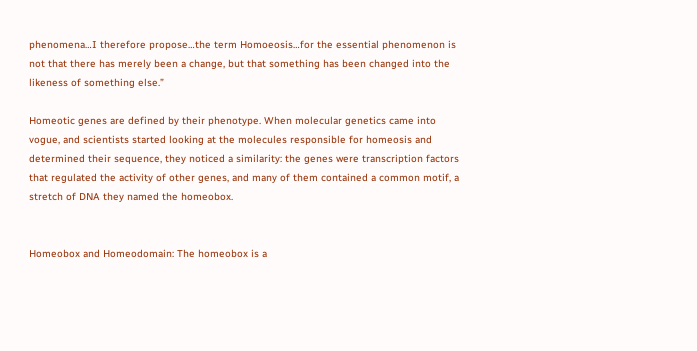phenomena…I therefore propose…the term Homoeosis…for the essential phenomenon is not that there has merely been a change, but that something has been changed into the likeness of something else.”

Homeotic genes are defined by their phenotype. When molecular genetics came into vogue, and scientists started looking at the molecules responsible for homeosis and determined their sequence, they noticed a similarity: the genes were transcription factors that regulated the activity of other genes, and many of them contained a common motif, a stretch of DNA they named the homeobox.


Homeobox and Homeodomain: The homeobox is a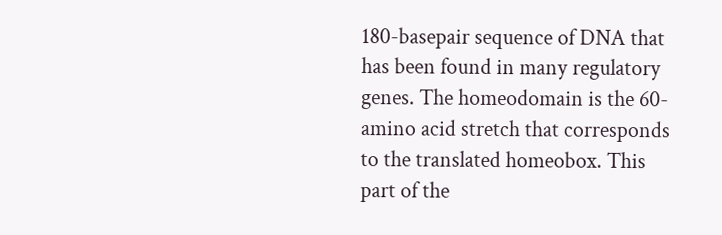180-basepair sequence of DNA that has been found in many regulatory genes. The homeodomain is the 60-amino acid stretch that corresponds to the translated homeobox. This part of the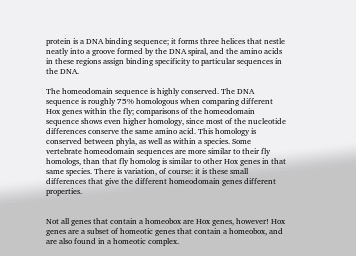protein is a DNA binding sequence; it forms three helices that nestle neatly into a groove formed by the DNA spiral, and the amino acids in these regions assign binding specificity to particular sequences in the DNA.

The homeodomain sequence is highly conserved. The DNA sequence is roughly 75% homologous when comparing different Hox genes within the fly; comparisons of the homeodomain sequence shows even higher homology, since most of the nucleotide differences conserve the same amino acid. This homology is conserved between phyla, as well as within a species. Some vertebrate homeodomain sequences are more similar to their fly homologs, than that fly homolog is similar to other Hox genes in that same species. There is variation, of course: it is these small differences that give the different homeodomain genes different properties.


Not all genes that contain a homeobox are Hox genes, however! Hox genes are a subset of homeotic genes that contain a homeobox, and are also found in a homeotic complex.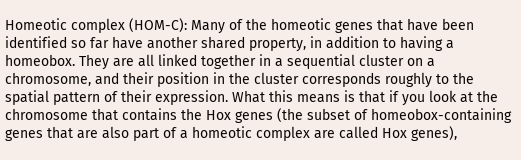Homeotic complex (HOM-C): Many of the homeotic genes that have been identified so far have another shared property, in addition to having a homeobox. They are all linked together in a sequential cluster on a chromosome, and their position in the cluster corresponds roughly to the spatial pattern of their expression. What this means is that if you look at the chromosome that contains the Hox genes (the subset of homeobox-containing genes that are also part of a homeotic complex are called Hox genes),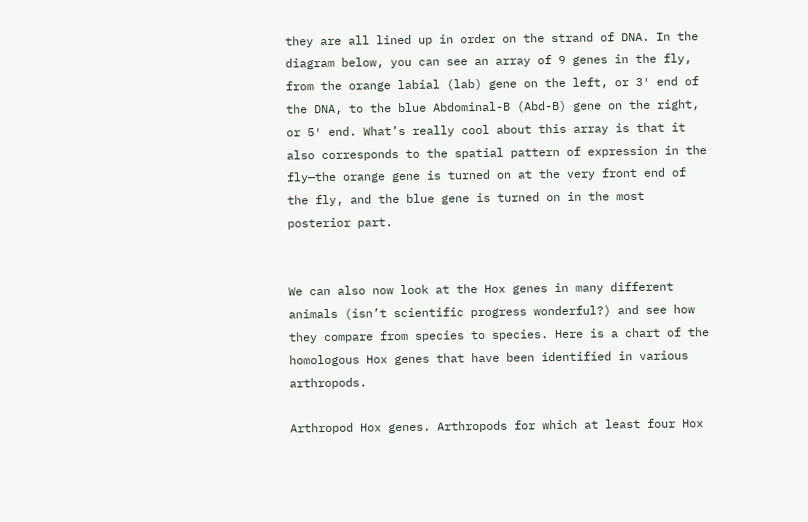they are all lined up in order on the strand of DNA. In the diagram below, you can see an array of 9 genes in the fly, from the orange labial (lab) gene on the left, or 3′ end of the DNA, to the blue Abdominal-B (Abd-B) gene on the right, or 5′ end. What’s really cool about this array is that it also corresponds to the spatial pattern of expression in the fly—the orange gene is turned on at the very front end of the fly, and the blue gene is turned on in the most posterior part.


We can also now look at the Hox genes in many different animals (isn’t scientific progress wonderful?) and see how they compare from species to species. Here is a chart of the homologous Hox genes that have been identified in various arthropods.

Arthropod Hox genes. Arthropods for which at least four Hox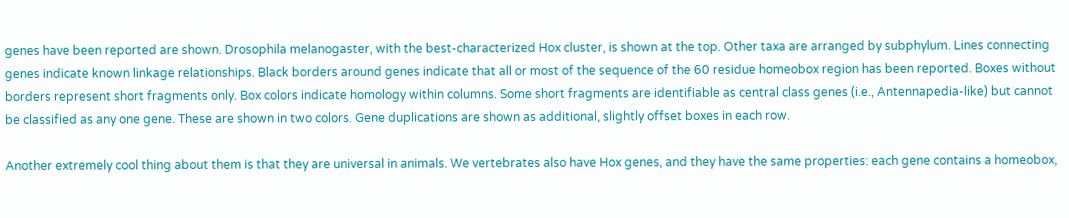genes have been reported are shown. Drosophila melanogaster, with the best-characterized Hox cluster, is shown at the top. Other taxa are arranged by subphylum. Lines connecting genes indicate known linkage relationships. Black borders around genes indicate that all or most of the sequence of the 60 residue homeobox region has been reported. Boxes without borders represent short fragments only. Box colors indicate homology within columns. Some short fragments are identifiable as central class genes (i.e., Antennapedia-like) but cannot be classified as any one gene. These are shown in two colors. Gene duplications are shown as additional, slightly offset boxes in each row.

Another extremely cool thing about them is that they are universal in animals. We vertebrates also have Hox genes, and they have the same properties: each gene contains a homeobox,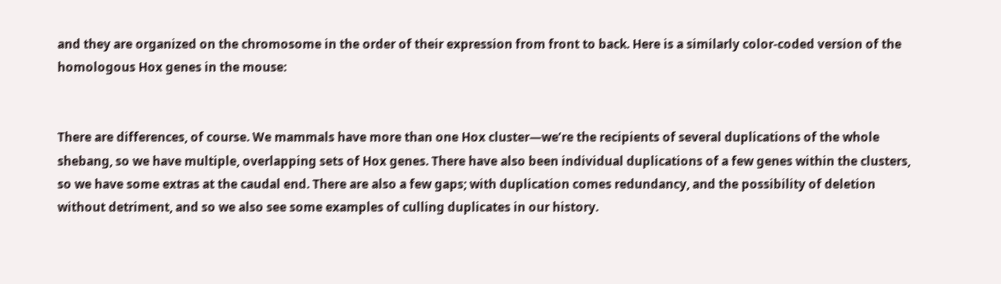and they are organized on the chromosome in the order of their expression from front to back. Here is a similarly color-coded version of the homologous Hox genes in the mouse:


There are differences, of course. We mammals have more than one Hox cluster—we’re the recipients of several duplications of the whole shebang, so we have multiple, overlapping sets of Hox genes. There have also been individual duplications of a few genes within the clusters, so we have some extras at the caudal end. There are also a few gaps; with duplication comes redundancy, and the possibility of deletion without detriment, and so we also see some examples of culling duplicates in our history.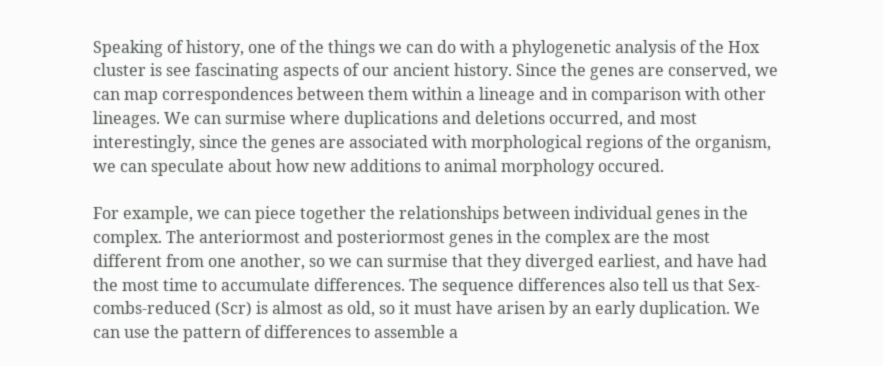Speaking of history, one of the things we can do with a phylogenetic analysis of the Hox cluster is see fascinating aspects of our ancient history. Since the genes are conserved, we can map correspondences between them within a lineage and in comparison with other lineages. We can surmise where duplications and deletions occurred, and most interestingly, since the genes are associated with morphological regions of the organism, we can speculate about how new additions to animal morphology occured.

For example, we can piece together the relationships between individual genes in the complex. The anteriormost and posteriormost genes in the complex are the most different from one another, so we can surmise that they diverged earliest, and have had the most time to accumulate differences. The sequence differences also tell us that Sex-combs-reduced (Scr) is almost as old, so it must have arisen by an early duplication. We can use the pattern of differences to assemble a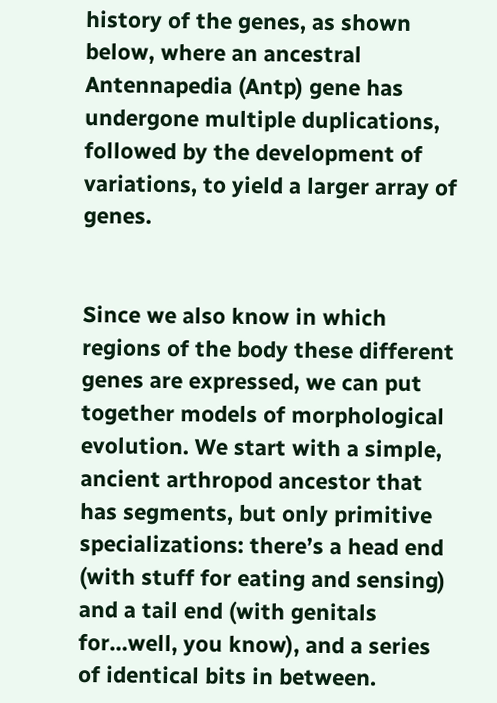history of the genes, as shown below, where an ancestral Antennapedia (Antp) gene has undergone multiple duplications, followed by the development of variations, to yield a larger array of genes.


Since we also know in which regions of the body these different genes are expressed, we can put together models of morphological evolution. We start with a simple, ancient arthropod ancestor that has segments, but only primitive specializations: there’s a head end (with stuff for eating and sensing) and a tail end (with genitals for…well, you know), and a series of identical bits in between.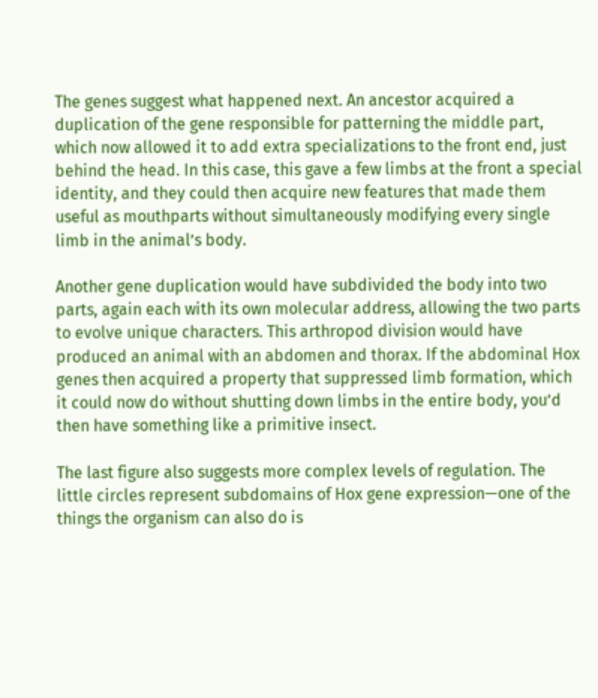The genes suggest what happened next. An ancestor acquired a duplication of the gene responsible for patterning the middle part, which now allowed it to add extra specializations to the front end, just behind the head. In this case, this gave a few limbs at the front a special identity, and they could then acquire new features that made them useful as mouthparts without simultaneously modifying every single limb in the animal’s body.

Another gene duplication would have subdivided the body into two parts, again each with its own molecular address, allowing the two parts to evolve unique characters. This arthropod division would have produced an animal with an abdomen and thorax. If the abdominal Hox genes then acquired a property that suppressed limb formation, which it could now do without shutting down limbs in the entire body, you’d then have something like a primitive insect.

The last figure also suggests more complex levels of regulation. The little circles represent subdomains of Hox gene expression—one of the things the organism can also do is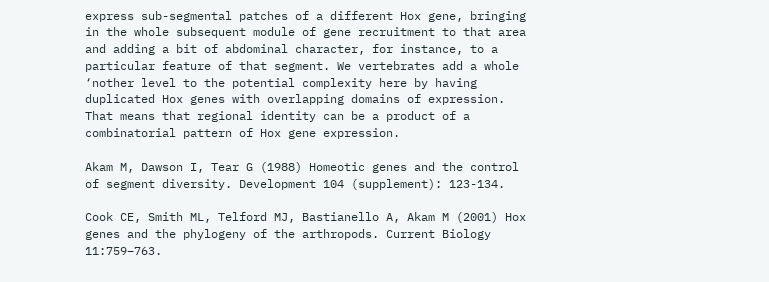express sub-segmental patches of a different Hox gene, bringing in the whole subsequent module of gene recruitment to that area and adding a bit of abdominal character, for instance, to a particular feature of that segment. We vertebrates add a whole ‘nother level to the potential complexity here by having duplicated Hox genes with overlapping domains of expression. That means that regional identity can be a product of a combinatorial pattern of Hox gene expression.

Akam M, Dawson I, Tear G (1988) Homeotic genes and the control of segment diversity. Development 104 (supplement): 123-134.

Cook CE, Smith ML, Telford MJ, Bastianello A, Akam M (2001) Hox genes and the phylogeny of the arthropods. Current Biology 11:759–763.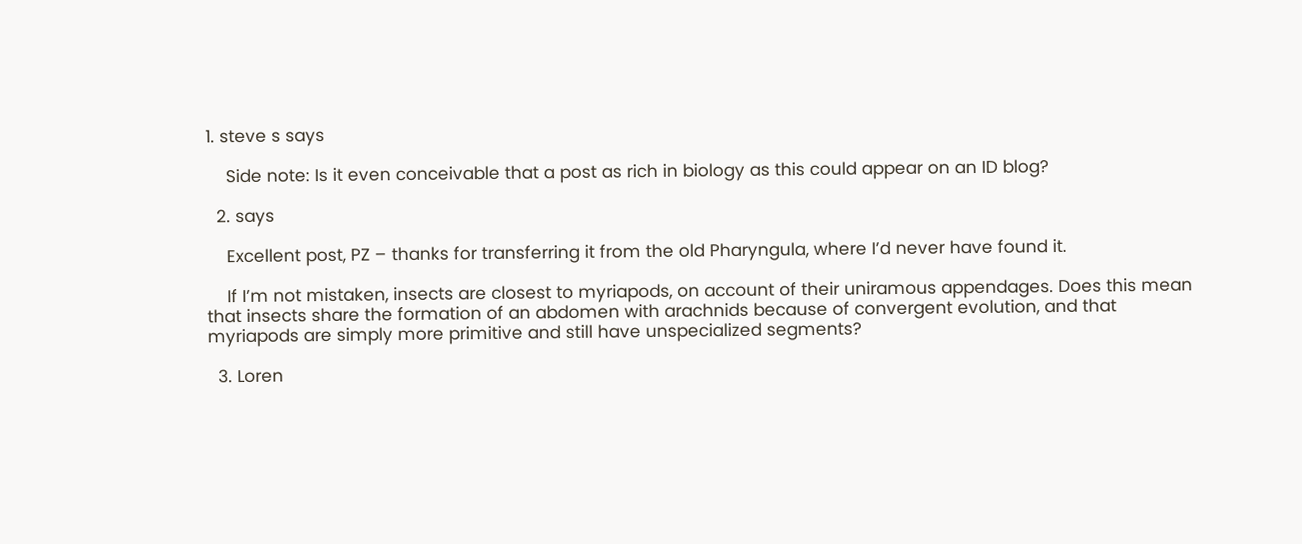1. steve s says

    Side note: Is it even conceivable that a post as rich in biology as this could appear on an ID blog?

  2. says

    Excellent post, PZ – thanks for transferring it from the old Pharyngula, where I’d never have found it.

    If I’m not mistaken, insects are closest to myriapods, on account of their uniramous appendages. Does this mean that insects share the formation of an abdomen with arachnids because of convergent evolution, and that myriapods are simply more primitive and still have unspecialized segments?

  3. Loren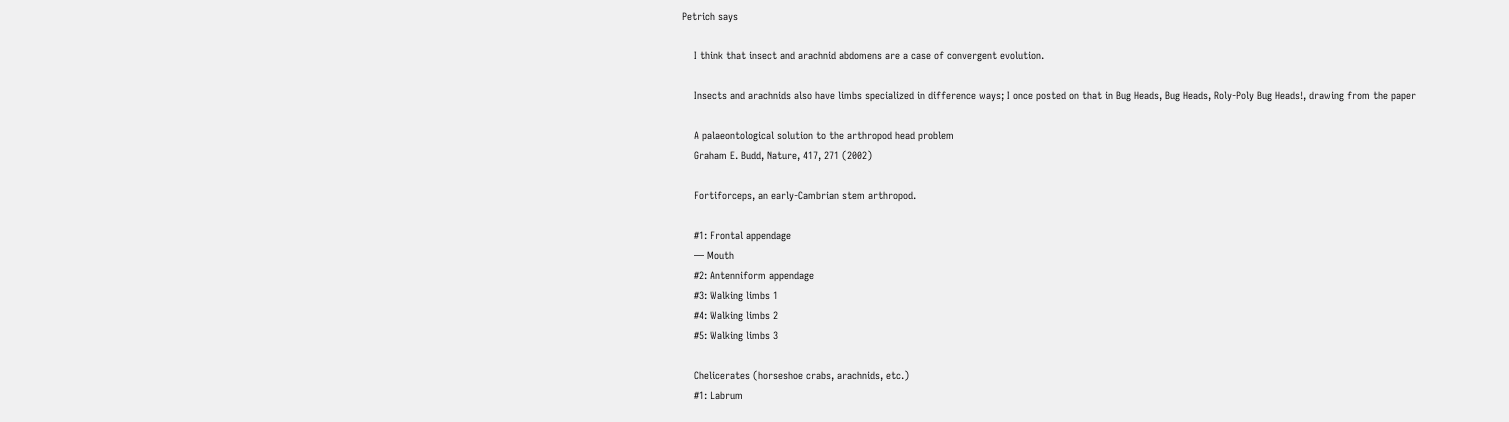Petrich says

    I think that insect and arachnid abdomens are a case of convergent evolution.

    Insects and arachnids also have limbs specialized in difference ways; I once posted on that in Bug Heads, Bug Heads, Roly-Poly Bug Heads!, drawing from the paper

    A palaeontological solution to the arthropod head problem
    Graham E. Budd, Nature, 417, 271 (2002)

    Fortiforceps, an early-Cambrian stem arthropod.

    #1: Frontal appendage
    — Mouth
    #2: Antenniform appendage
    #3: Walking limbs 1
    #4: Walking limbs 2
    #5: Walking limbs 3

    Chelicerates (horseshoe crabs, arachnids, etc.)
    #1: Labrum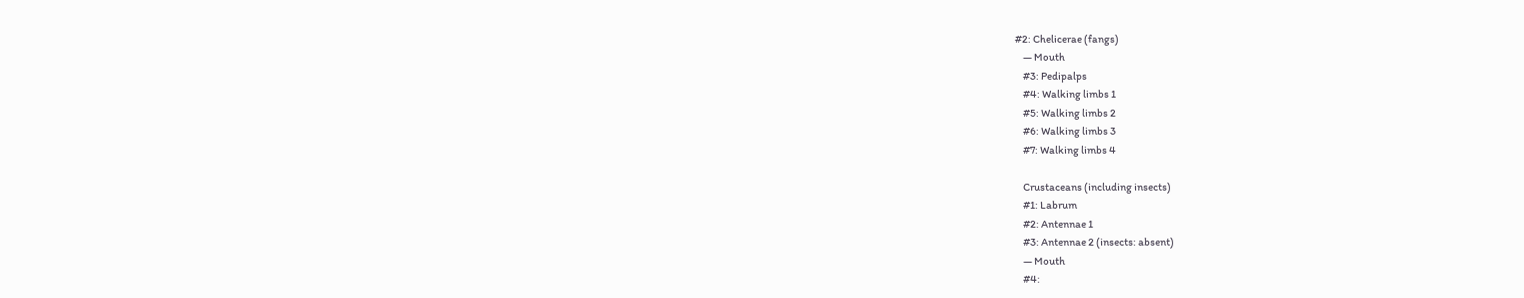#2: Chelicerae (fangs)
    — Mouth
    #3: Pedipalps
    #4: Walking limbs 1
    #5: Walking limbs 2
    #6: Walking limbs 3
    #7: Walking limbs 4

    Crustaceans (including insects)
    #1: Labrum
    #2: Antennae 1
    #3: Antennae 2 (insects: absent)
    — Mouth
    #4: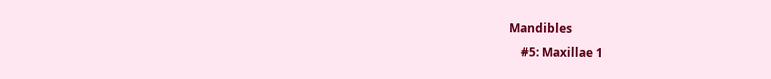Mandibles
    #5: Maxillae 1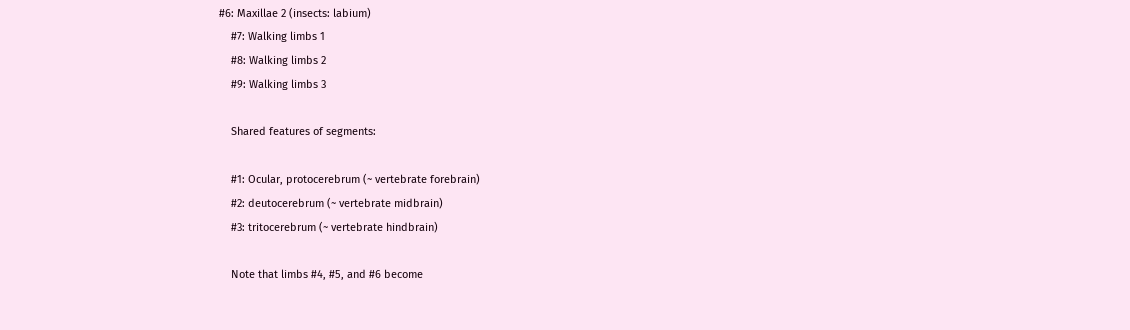#6: Maxillae 2 (insects: labium)
    #7: Walking limbs 1
    #8: Walking limbs 2
    #9: Walking limbs 3

    Shared features of segments:

    #1: Ocular, protocerebrum (~ vertebrate forebrain)
    #2: deutocerebrum (~ vertebrate midbrain)
    #3: tritocerebrum (~ vertebrate hindbrain)

    Note that limbs #4, #5, and #6 become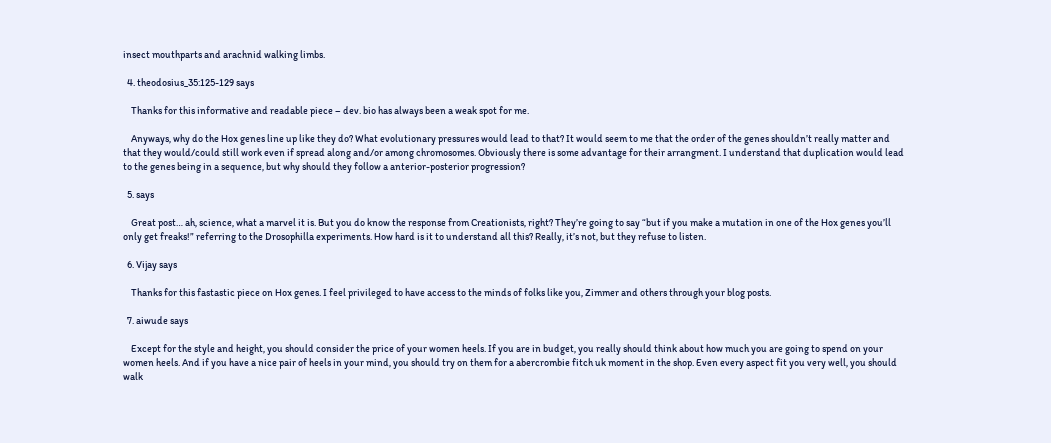insect mouthparts and arachnid walking limbs.

  4. theodosius_35:125-129 says

    Thanks for this informative and readable piece – dev. bio has always been a weak spot for me.

    Anyways, why do the Hox genes line up like they do? What evolutionary pressures would lead to that? It would seem to me that the order of the genes shouldn’t really matter and that they would/could still work even if spread along and/or among chromosomes. Obviously there is some advantage for their arrangment. I understand that duplication would lead to the genes being in a sequence, but why should they follow a anterior-posterior progression?

  5. says

    Great post… ah, science, what a marvel it is. But you do know the response from Creationists, right? They’re going to say “but if you make a mutation in one of the Hox genes you’ll only get freaks!” referring to the Drosophilla experiments. How hard is it to understand all this? Really, it’s not, but they refuse to listen.

  6. Vijay says

    Thanks for this fastastic piece on Hox genes. I feel privileged to have access to the minds of folks like you, Zimmer and others through your blog posts.

  7. aiwude says

    Except for the style and height, you should consider the price of your women heels. If you are in budget, you really should think about how much you are going to spend on your women heels. And if you have a nice pair of heels in your mind, you should try on them for a abercrombie fitch uk moment in the shop. Even every aspect fit you very well, you should walk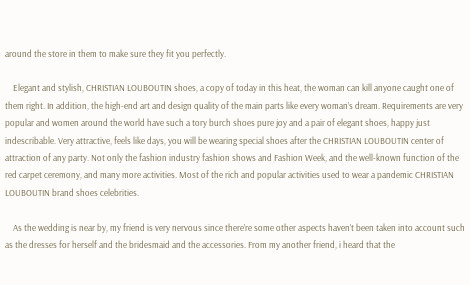around the store in them to make sure they fit you perfectly.

    Elegant and stylish, CHRISTIAN LOUBOUTIN shoes, a copy of today in this heat, the woman can kill anyone caught one of them right. In addition, the high-end art and design quality of the main parts like every woman’s dream. Requirements are very popular and women around the world have such a tory burch shoes pure joy and a pair of elegant shoes, happy just indescribable. Very attractive, feels like days, you will be wearing special shoes after the CHRISTIAN LOUBOUTIN center of attraction of any party. Not only the fashion industry fashion shows and Fashion Week, and the well-known function of the red carpet ceremony, and many more activities. Most of the rich and popular activities used to wear a pandemic CHRISTIAN LOUBOUTIN brand shoes celebrities.

    As the wedding is near by, my friend is very nervous since there’re some other aspects haven’t been taken into account such as the dresses for herself and the bridesmaid and the accessories. From my another friend, i heard that the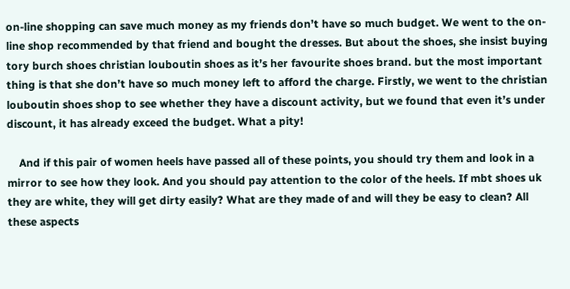on-line shopping can save much money as my friends don’t have so much budget. We went to the on-line shop recommended by that friend and bought the dresses. But about the shoes, she insist buying tory burch shoes christian louboutin shoes as it’s her favourite shoes brand. but the most important thing is that she don’t have so much money left to afford the charge. Firstly, we went to the christian louboutin shoes shop to see whether they have a discount activity, but we found that even it’s under discount, it has already exceed the budget. What a pity!

    And if this pair of women heels have passed all of these points, you should try them and look in a mirror to see how they look. And you should pay attention to the color of the heels. If mbt shoes uk they are white, they will get dirty easily? What are they made of and will they be easy to clean? All these aspects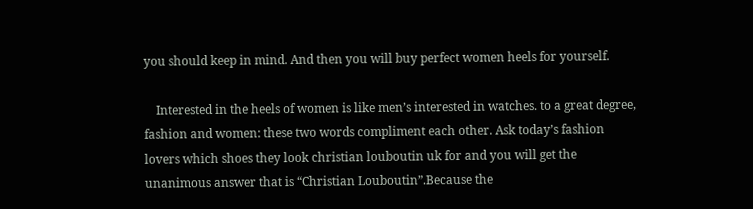you should keep in mind. And then you will buy perfect women heels for yourself.

    Interested in the heels of women is like men’s interested in watches. to a great degree, fashion and women: these two words compliment each other. Ask today’s fashion lovers which shoes they look christian louboutin uk for and you will get the unanimous answer that is “Christian Louboutin”.Because the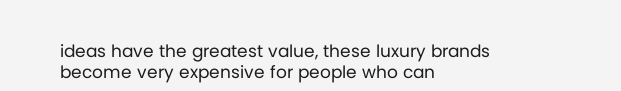ideas have the greatest value, these luxury brands become very expensive for people who can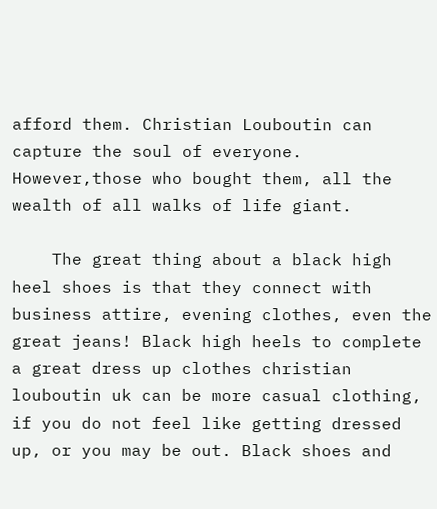afford them. Christian Louboutin can capture the soul of everyone. However,those who bought them, all the wealth of all walks of life giant.

    The great thing about a black high heel shoes is that they connect with business attire, evening clothes, even the great jeans! Black high heels to complete a great dress up clothes christian louboutin uk can be more casual clothing, if you do not feel like getting dressed up, or you may be out. Black shoes and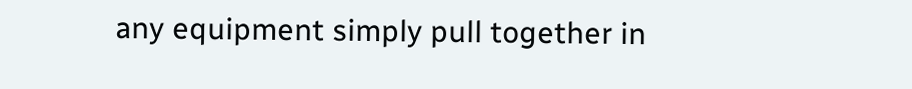any equipment simply pull together in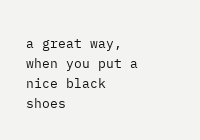a great way, when you put a nice black shoes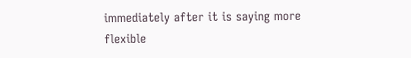immediately after it is saying more flexible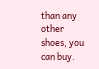than any other shoes, you can buy.